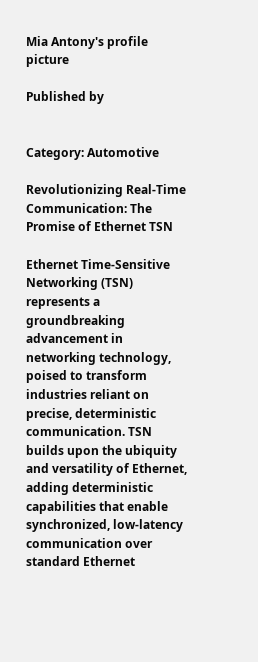Mia Antony's profile picture

Published by


Category: Automotive

Revolutionizing Real-Time Communication: The Promise of Ethernet TSN

Ethernet Time-Sensitive Networking (TSN) represents a groundbreaking advancement in networking technology, poised to transform industries reliant on precise, deterministic communication. TSN builds upon the ubiquity and versatility of Ethernet, adding deterministic capabilities that enable synchronized, low-latency communication over standard Ethernet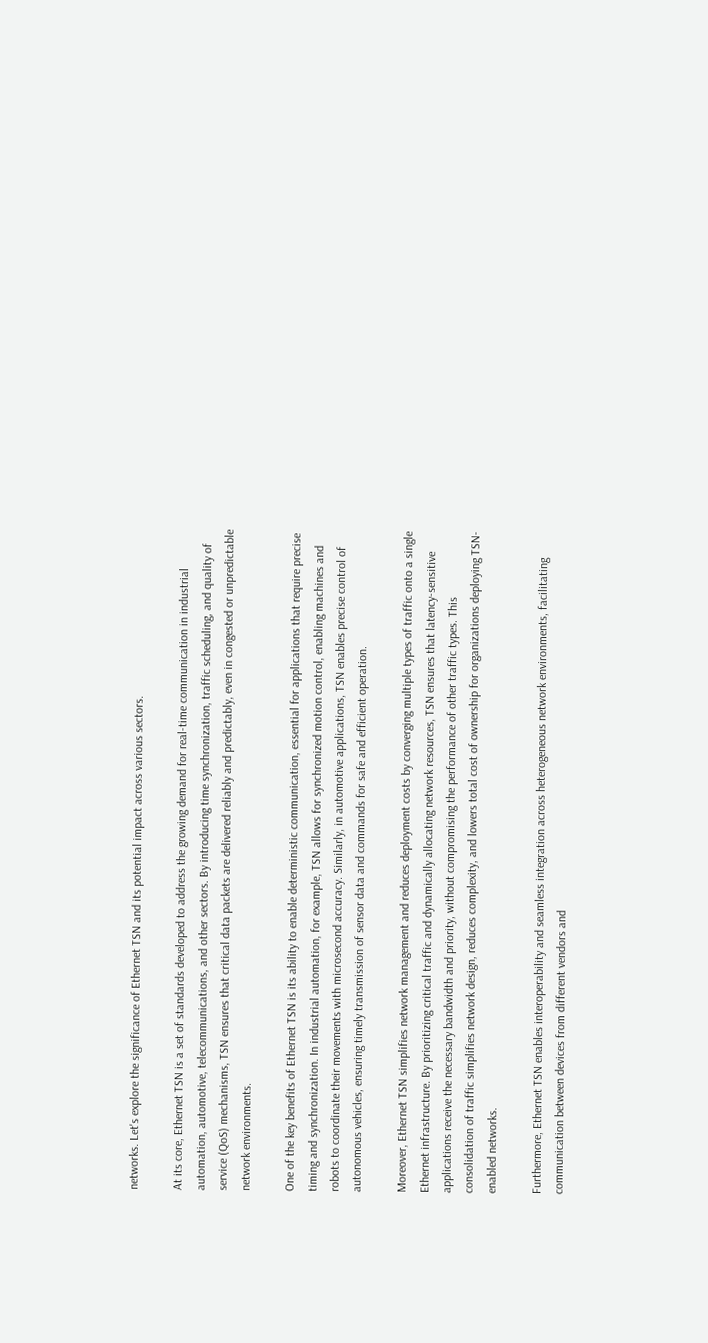networks. Let's explore the significance of Ethernet TSN and its potential impact across various sectors.

At its core, Ethernet TSN is a set of standards developed to address the growing demand for real-time communication in industrial automation, automotive, telecommunications, and other sectors. By introducing time synchronization, traffic scheduling, and quality of service (QoS) mechanisms, TSN ensures that critical data packets are delivered reliably and predictably, even in congested or unpredictable network environments.

One of the key benefits of Ethernet TSN is its ability to enable deterministic communication, essential for applications that require precise timing and synchronization. In industrial automation, for example, TSN allows for synchronized motion control, enabling machines and robots to coordinate their movements with microsecond accuracy. Similarly, in automotive applications, TSN enables precise control of autonomous vehicles, ensuring timely transmission of sensor data and commands for safe and efficient operation.

Moreover, Ethernet TSN simplifies network management and reduces deployment costs by converging multiple types of traffic onto a single Ethernet infrastructure. By prioritizing critical traffic and dynamically allocating network resources, TSN ensures that latency-sensitive applications receive the necessary bandwidth and priority, without compromising the performance of other traffic types. This consolidation of traffic simplifies network design, reduces complexity, and lowers total cost of ownership for organizations deploying TSN-enabled networks.

Furthermore, Ethernet TSN enables interoperability and seamless integration across heterogeneous network environments, facilitating communication between devices from different vendors and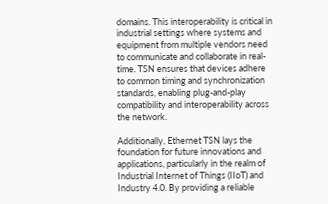domains. This interoperability is critical in industrial settings where systems and equipment from multiple vendors need to communicate and collaborate in real-time. TSN ensures that devices adhere to common timing and synchronization standards, enabling plug-and-play compatibility and interoperability across the network.

Additionally, Ethernet TSN lays the foundation for future innovations and applications, particularly in the realm of Industrial Internet of Things (IIoT) and Industry 4.0. By providing a reliable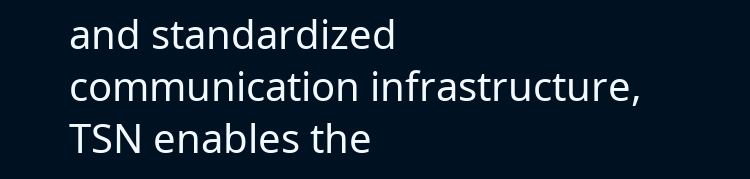and standardized communication infrastructure, TSN enables the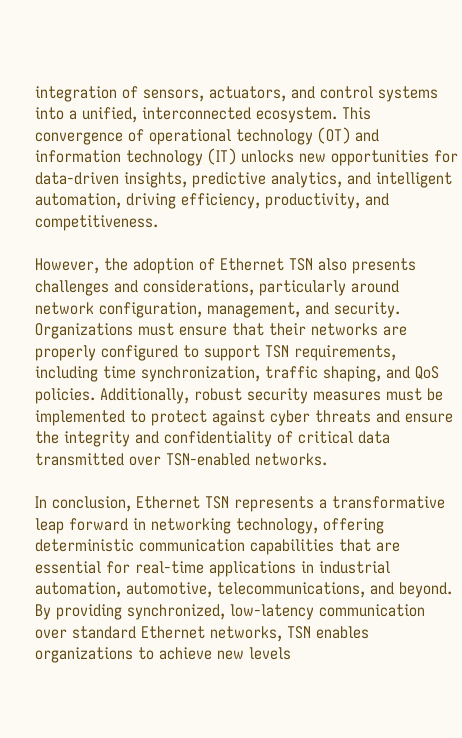integration of sensors, actuators, and control systems into a unified, interconnected ecosystem. This convergence of operational technology (OT) and information technology (IT) unlocks new opportunities for data-driven insights, predictive analytics, and intelligent automation, driving efficiency, productivity, and competitiveness.

However, the adoption of Ethernet TSN also presents challenges and considerations, particularly around network configuration, management, and security. Organizations must ensure that their networks are properly configured to support TSN requirements, including time synchronization, traffic shaping, and QoS policies. Additionally, robust security measures must be implemented to protect against cyber threats and ensure the integrity and confidentiality of critical data transmitted over TSN-enabled networks.

In conclusion, Ethernet TSN represents a transformative leap forward in networking technology, offering deterministic communication capabilities that are essential for real-time applications in industrial automation, automotive, telecommunications, and beyond. By providing synchronized, low-latency communication over standard Ethernet networks, TSN enables organizations to achieve new levels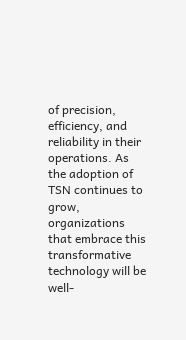of precision, efficiency, and reliability in their operations. As the adoption of TSN continues to grow, organizations that embrace this transformative technology will be well-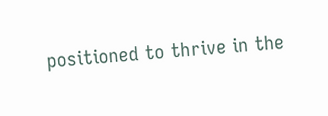positioned to thrive in the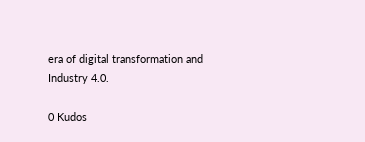era of digital transformation and Industry 4.0.

0 Kudos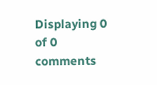Displaying 0 of 0 comments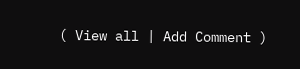( View all | Add Comment )